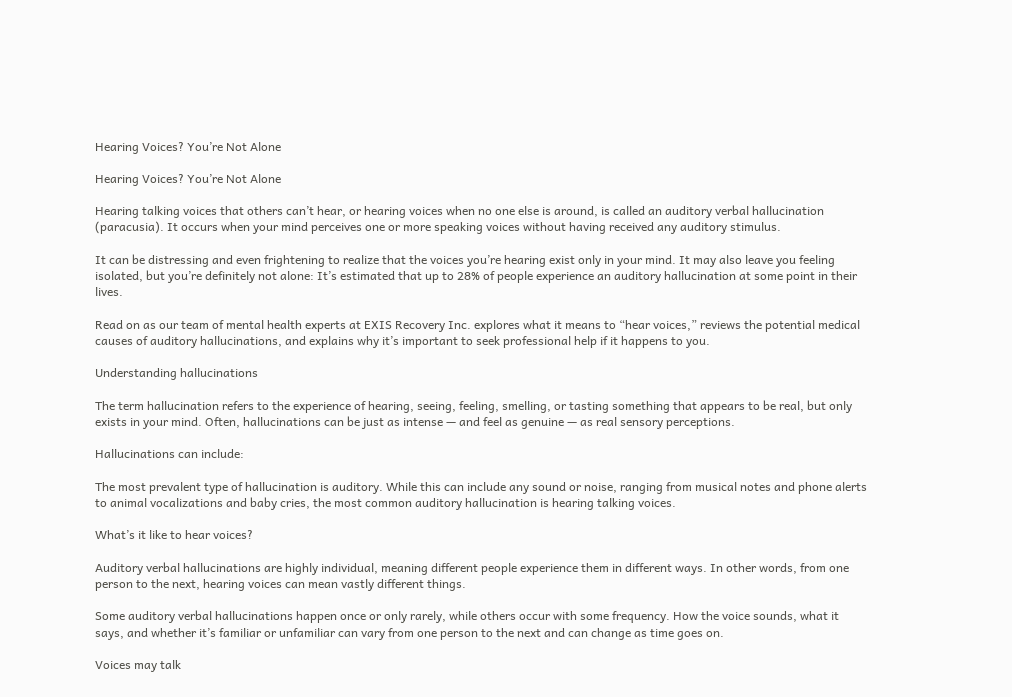Hearing Voices? You’re Not Alone

Hearing Voices? You’re Not Alone

Hearing talking voices that others can’t hear, or hearing voices when no one else is around, is called an auditory verbal hallucination (paracusia). It occurs when your mind perceives one or more speaking voices without having received any auditory stimulus.

It can be distressing and even frightening to realize that the voices you’re hearing exist only in your mind. It may also leave you feeling isolated, but you’re definitely not alone: It’s estimated that up to 28% of people experience an auditory hallucination at some point in their lives.

Read on as our team of mental health experts at EXIS Recovery Inc. explores what it means to “hear voices,” reviews the potential medical causes of auditory hallucinations, and explains why it’s important to seek professional help if it happens to you.

Understanding hallucinations

The term hallucination refers to the experience of hearing, seeing, feeling, smelling, or tasting something that appears to be real, but only exists in your mind. Often, hallucinations can be just as intense — and feel as genuine — as real sensory perceptions.

Hallucinations can include:

The most prevalent type of hallucination is auditory. While this can include any sound or noise, ranging from musical notes and phone alerts to animal vocalizations and baby cries, the most common auditory hallucination is hearing talking voices.

What’s it like to hear voices?

Auditory verbal hallucinations are highly individual, meaning different people experience them in different ways. In other words, from one person to the next, hearing voices can mean vastly different things.

Some auditory verbal hallucinations happen once or only rarely, while others occur with some frequency. How the voice sounds, what it says, and whether it’s familiar or unfamiliar can vary from one person to the next and can change as time goes on.

Voices may talk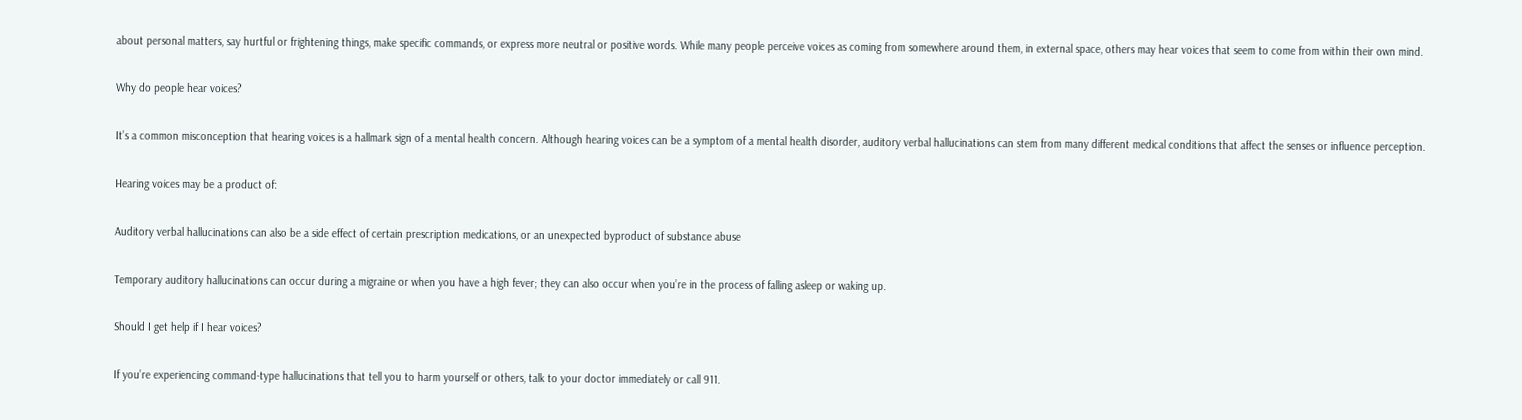about personal matters, say hurtful or frightening things, make specific commands, or express more neutral or positive words. While many people perceive voices as coming from somewhere around them, in external space, others may hear voices that seem to come from within their own mind.

Why do people hear voices?

It’s a common misconception that hearing voices is a hallmark sign of a mental health concern. Although hearing voices can be a symptom of a mental health disorder, auditory verbal hallucinations can stem from many different medical conditions that affect the senses or influence perception.

Hearing voices may be a product of:

Auditory verbal hallucinations can also be a side effect of certain prescription medications, or an unexpected byproduct of substance abuse

Temporary auditory hallucinations can occur during a migraine or when you have a high fever; they can also occur when you’re in the process of falling asleep or waking up.

Should I get help if I hear voices?

If you’re experiencing command-type hallucinations that tell you to harm yourself or others, talk to your doctor immediately or call 911.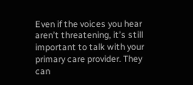Even if the voices you hear aren’t threatening, it’s still important to talk with your primary care provider. They can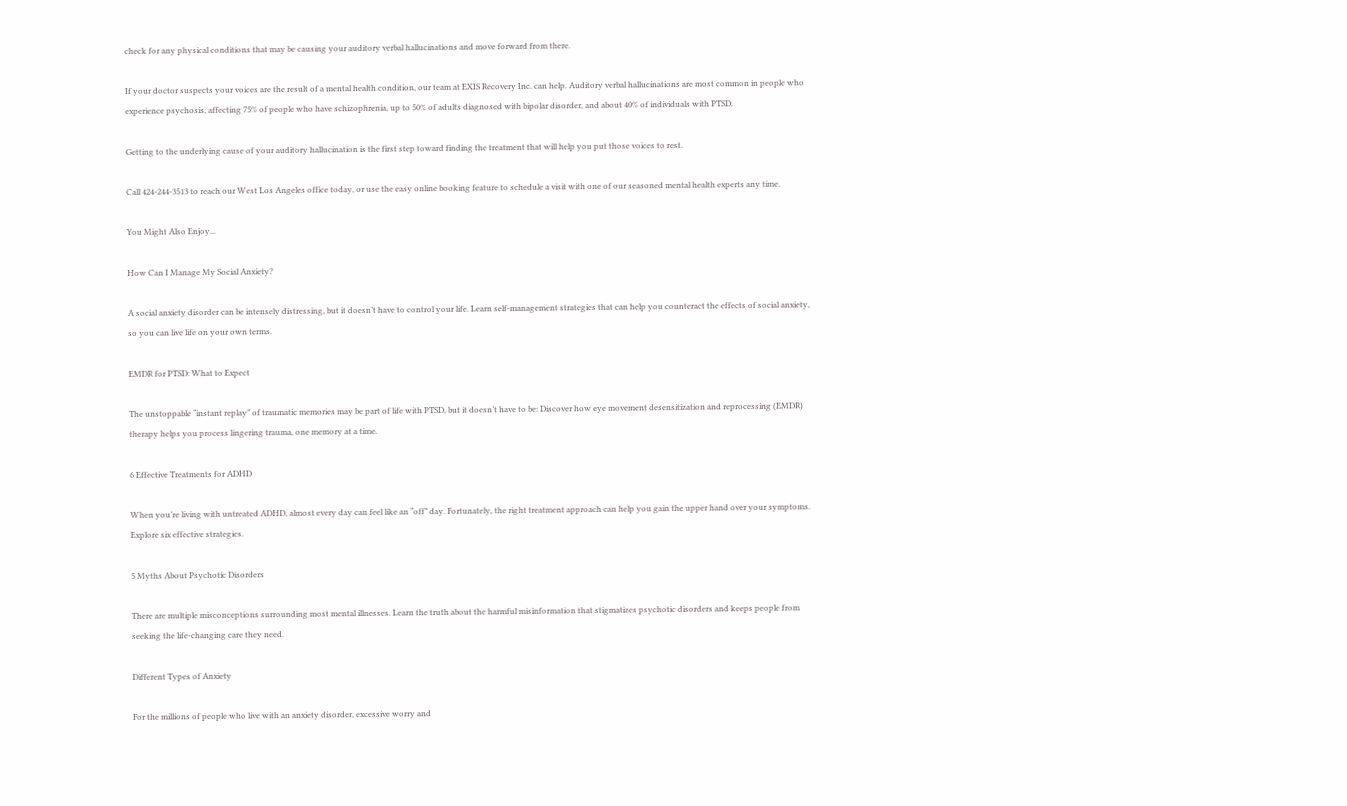check for any physical conditions that may be causing your auditory verbal hallucinations and move forward from there.

If your doctor suspects your voices are the result of a mental health condition, our team at EXIS Recovery Inc. can help. Auditory verbal hallucinations are most common in people who experience psychosis, affecting 75% of people who have schizophrenia, up to 50% of adults diagnosed with bipolar disorder, and about 40% of individuals with PTSD.

Getting to the underlying cause of your auditory hallucination is the first step toward finding the treatment that will help you put those voices to rest.

Call 424-244-3513 to reach our West Los Angeles office today, or use the easy online booking feature to schedule a visit with one of our seasoned mental health experts any time.

You Might Also Enjoy...

How Can I Manage My Social Anxiety?

A social anxiety disorder can be intensely distressing, but it doesn’t have to control your life. Learn self-management strategies that can help you counteract the effects of social anxiety, so you can live life on your own terms.

EMDR for PTSD: What to Expect

The unstoppable “instant replay” of traumatic memories may be part of life with PTSD, but it doesn’t have to be: Discover how eye movement desensitization and reprocessing (EMDR) therapy helps you process lingering trauma, one memory at a time.

6 Effective Treatments for ADHD

When you’re living with untreated ADHD, almost every day can feel like an “off” day. Fortunately, the right treatment approach can help you gain the upper hand over your symptoms. Explore six effective strategies.

5 Myths About Psychotic Disorders

There are multiple misconceptions surrounding most mental illnesses. Learn the truth about the harmful misinformation that stigmatizes psychotic disorders and keeps people from seeking the life-changing care they need.

Different Types of Anxiety

For the millions of people who live with an anxiety disorder, excessive worry and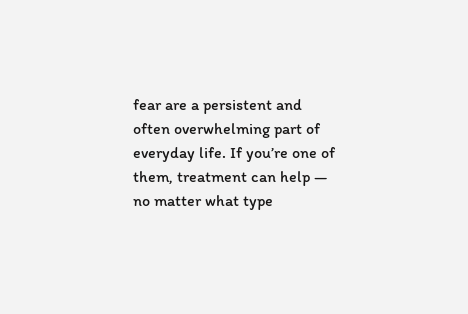fear are a persistent and often overwhelming part of everyday life. If you’re one of them, treatment can help — no matter what type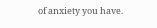of anxiety you have.